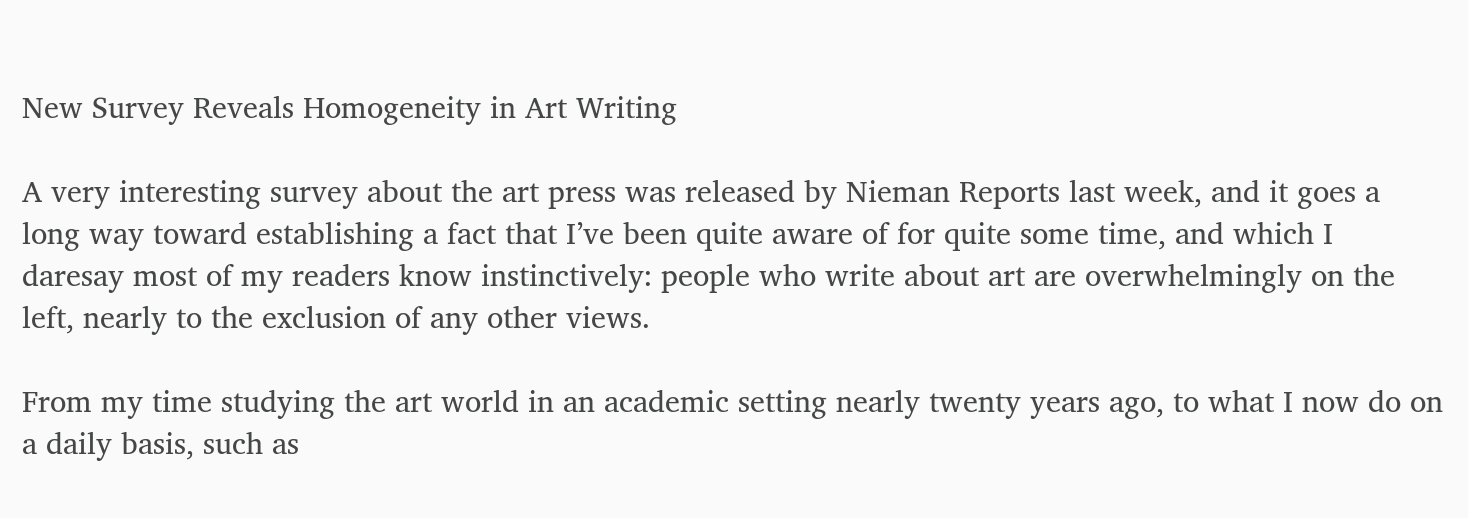New Survey Reveals Homogeneity in Art Writing

A very interesting survey about the art press was released by Nieman Reports last week, and it goes a long way toward establishing a fact that I’ve been quite aware of for quite some time, and which I daresay most of my readers know instinctively: people who write about art are overwhelmingly on the left, nearly to the exclusion of any other views.

From my time studying the art world in an academic setting nearly twenty years ago, to what I now do on a daily basis, such as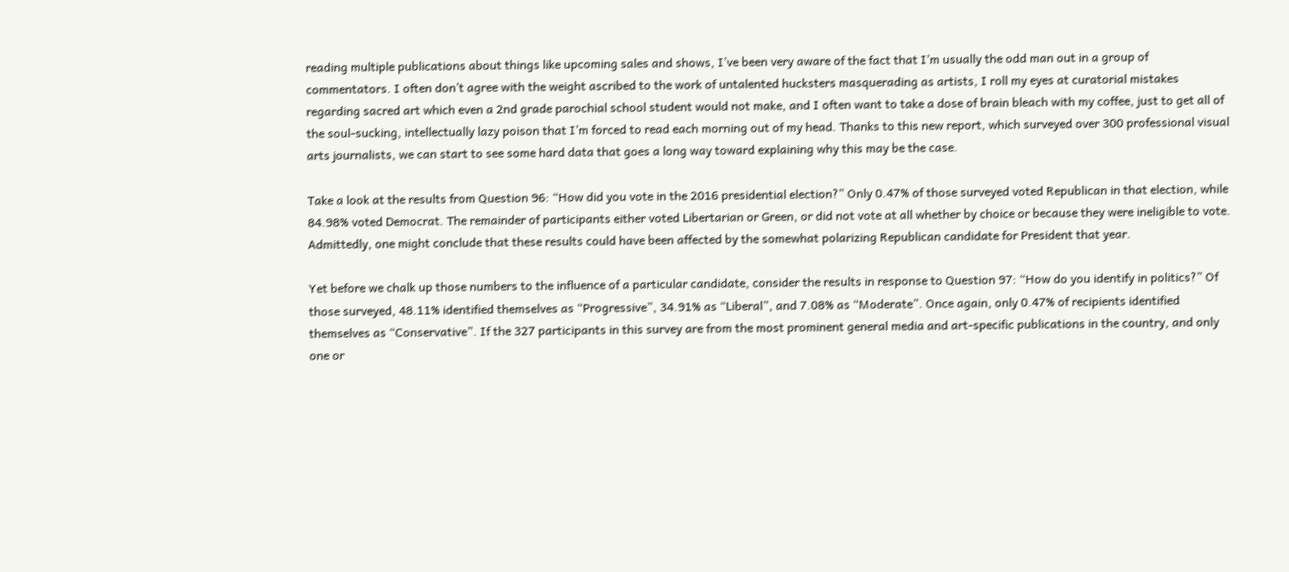reading multiple publications about things like upcoming sales and shows, I’ve been very aware of the fact that I’m usually the odd man out in a group of commentators. I often don’t agree with the weight ascribed to the work of untalented hucksters masquerading as artists, I roll my eyes at curatorial mistakes regarding sacred art which even a 2nd grade parochial school student would not make, and I often want to take a dose of brain bleach with my coffee, just to get all of the soul-sucking, intellectually lazy poison that I’m forced to read each morning out of my head. Thanks to this new report, which surveyed over 300 professional visual arts journalists, we can start to see some hard data that goes a long way toward explaining why this may be the case.

Take a look at the results from Question 96: “How did you vote in the 2016 presidential election?” Only 0.47% of those surveyed voted Republican in that election, while 84.98% voted Democrat. The remainder of participants either voted Libertarian or Green, or did not vote at all whether by choice or because they were ineligible to vote. Admittedly, one might conclude that these results could have been affected by the somewhat polarizing Republican candidate for President that year.

Yet before we chalk up those numbers to the influence of a particular candidate, consider the results in response to Question 97: “How do you identify in politics?” Of those surveyed, 48.11% identified themselves as “Progressive”, 34.91% as “Liberal”, and 7.08% as “Moderate”. Once again, only 0.47% of recipients identified themselves as “Conservative”. If the 327 participants in this survey are from the most prominent general media and art-specific publications in the country, and only one or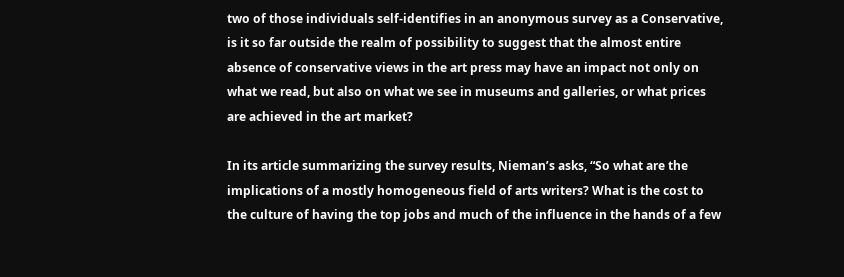two of those individuals self-identifies in an anonymous survey as a Conservative, is it so far outside the realm of possibility to suggest that the almost entire absence of conservative views in the art press may have an impact not only on what we read, but also on what we see in museums and galleries, or what prices are achieved in the art market?

In its article summarizing the survey results, Nieman’s asks, “So what are the implications of a mostly homogeneous field of arts writers? What is the cost to the culture of having the top jobs and much of the influence in the hands of a few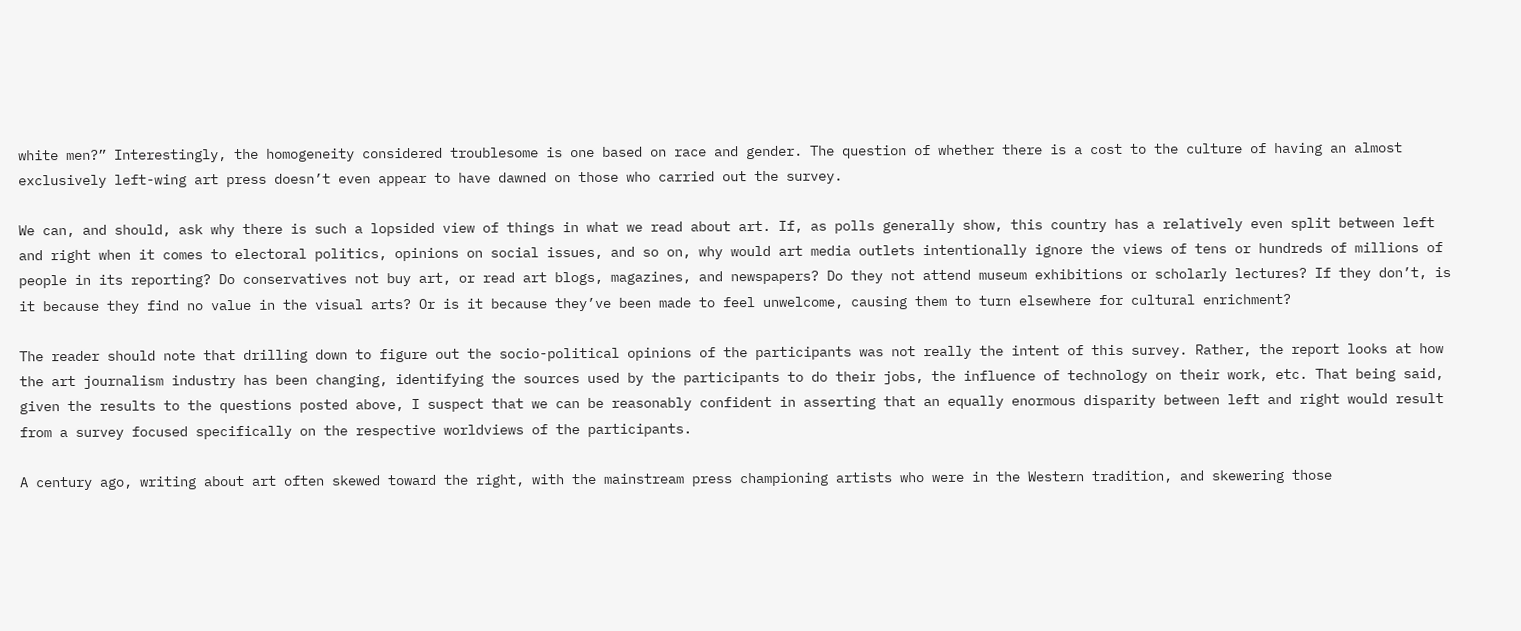white men?” Interestingly, the homogeneity considered troublesome is one based on race and gender. The question of whether there is a cost to the culture of having an almost exclusively left-wing art press doesn’t even appear to have dawned on those who carried out the survey.

We can, and should, ask why there is such a lopsided view of things in what we read about art. If, as polls generally show, this country has a relatively even split between left and right when it comes to electoral politics, opinions on social issues, and so on, why would art media outlets intentionally ignore the views of tens or hundreds of millions of people in its reporting? Do conservatives not buy art, or read art blogs, magazines, and newspapers? Do they not attend museum exhibitions or scholarly lectures? If they don’t, is it because they find no value in the visual arts? Or is it because they’ve been made to feel unwelcome, causing them to turn elsewhere for cultural enrichment?

The reader should note that drilling down to figure out the socio-political opinions of the participants was not really the intent of this survey. Rather, the report looks at how the art journalism industry has been changing, identifying the sources used by the participants to do their jobs, the influence of technology on their work, etc. That being said, given the results to the questions posted above, I suspect that we can be reasonably confident in asserting that an equally enormous disparity between left and right would result from a survey focused specifically on the respective worldviews of the participants.

A century ago, writing about art often skewed toward the right, with the mainstream press championing artists who were in the Western tradition, and skewering those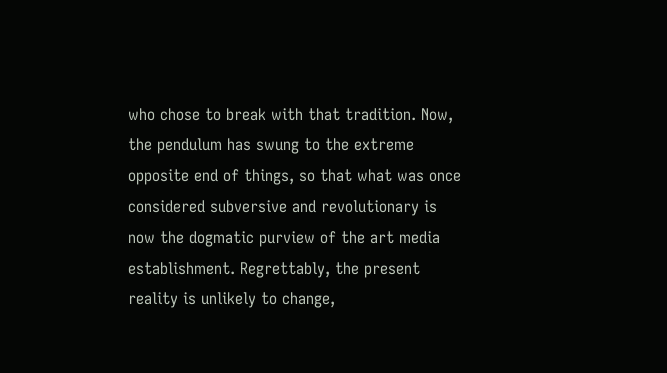who chose to break with that tradition. Now, the pendulum has swung to the extreme opposite end of things, so that what was once considered subversive and revolutionary is now the dogmatic purview of the art media establishment. Regrettably, the present reality is unlikely to change,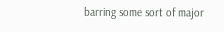barring some sort of major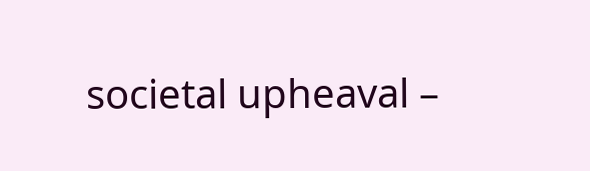societal upheaval –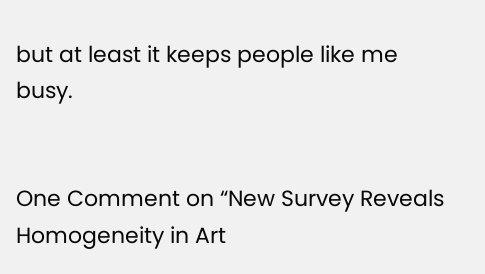but at least it keeps people like me busy.


One Comment on “New Survey Reveals Homogeneity in Art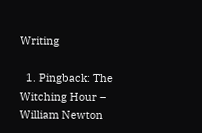Writing

  1. Pingback: The Witching Hour – William Newton